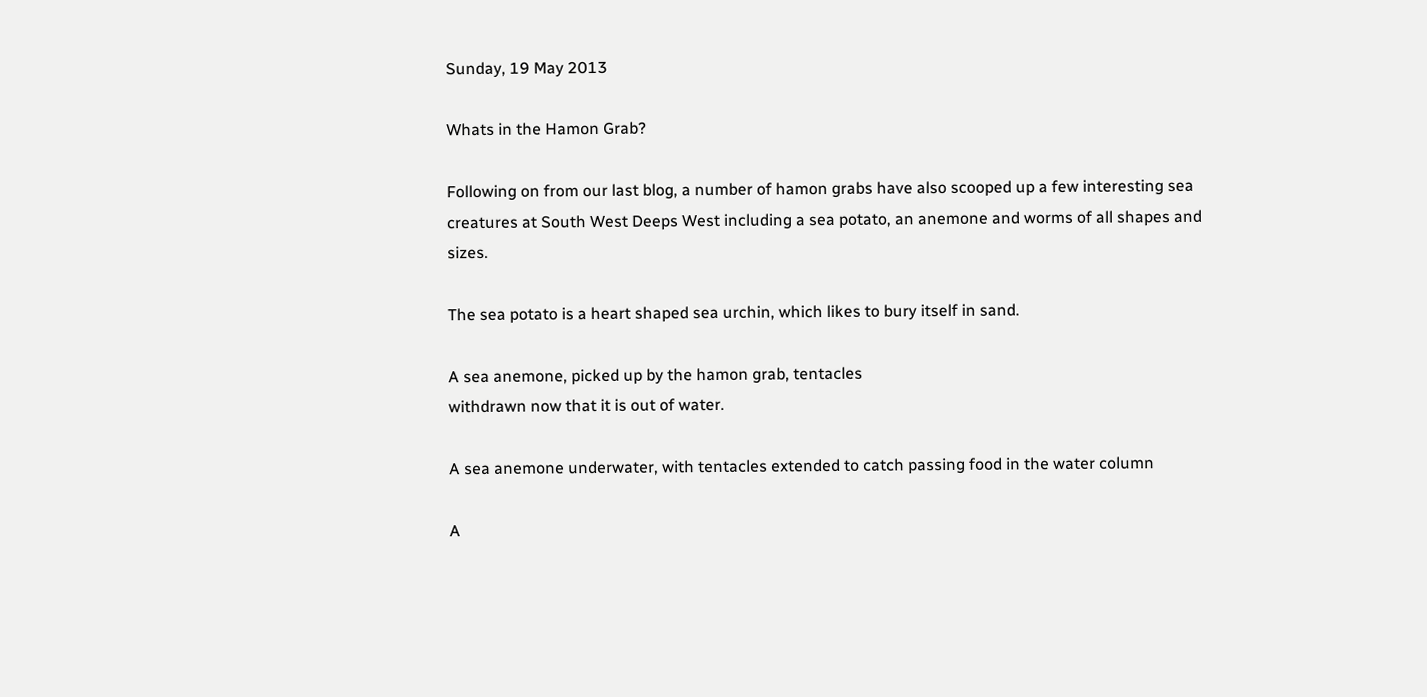Sunday, 19 May 2013

Whats in the Hamon Grab?

Following on from our last blog, a number of hamon grabs have also scooped up a few interesting sea creatures at South West Deeps West including a sea potato, an anemone and worms of all shapes and sizes.

The sea potato is a heart shaped sea urchin, which likes to bury itself in sand.

A sea anemone, picked up by the hamon grab, tentacles
withdrawn now that it is out of water.

A sea anemone underwater, with tentacles extended to catch passing food in the water column

A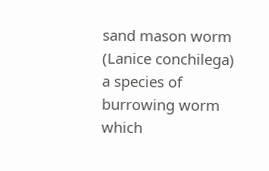sand mason worm (Lanice conchilega) a species of burrowing worm which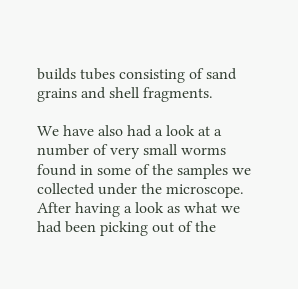builds tubes consisting of sand grains and shell fragments.

We have also had a look at a number of very small worms found in some of the samples we collected under the microscope. After having a look as what we had been picking out of the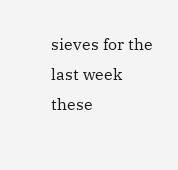sieves for the last week these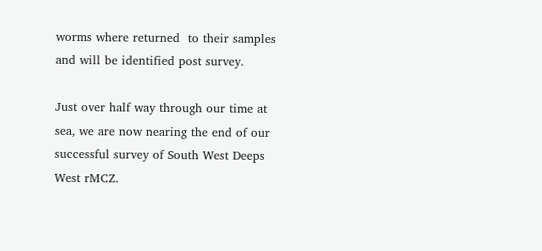worms where returned  to their samples and will be identified post survey.

Just over half way through our time at sea, we are now nearing the end of our successful survey of South West Deeps West rMCZ.